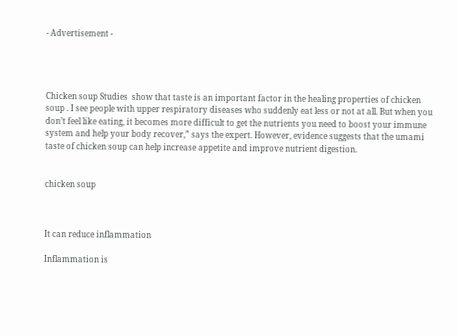- Advertisement -




Chicken soup Studies  show that taste is an important factor in the healing properties of chicken soup . I see people with upper respiratory diseases who suddenly eat less or not at all. But when you don’t feel like eating, it becomes more difficult to get the nutrients you need to boost your immune system and help your body recover,” says the expert. However, evidence suggests that the umami taste of chicken soup can help increase appetite and improve nutrient digestion.


chicken soup



It can reduce inflammation

Inflammation is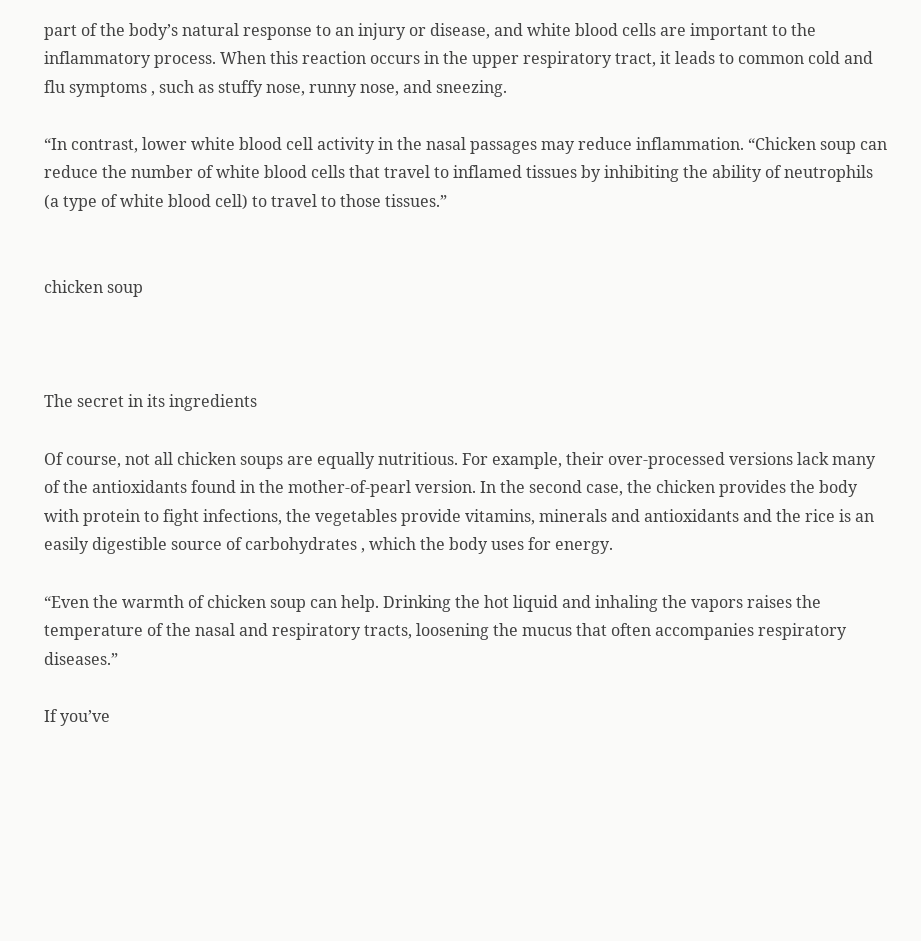part of the body’s natural response to an injury or disease, and white blood cells are important to the inflammatory process. When this reaction occurs in the upper respiratory tract, it leads to common cold and flu symptoms , such as stuffy nose, runny nose, and sneezing.

“In contrast, lower white blood cell activity in the nasal passages may reduce inflammation. “Chicken soup can reduce the number of white blood cells that travel to inflamed tissues by inhibiting the ability of neutrophils (a type of white blood cell) to travel to those tissues.”


chicken soup



The secret in its ingredients

Of course, not all chicken soups are equally nutritious. For example, their over-processed versions lack many of the antioxidants found in the mother-of-pearl version. In the second case, the chicken provides the body with protein to fight infections, the vegetables provide vitamins, minerals and antioxidants and the rice is an easily digestible source of carbohydrates , which the body uses for energy.

“Even the warmth of chicken soup can help. Drinking the hot liquid and inhaling the vapors raises the temperature of the nasal and respiratory tracts, loosening the mucus that often accompanies respiratory diseases.”

If you’ve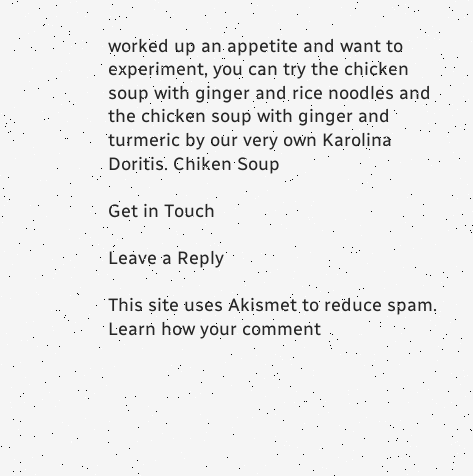worked up an appetite and want to experiment, you can try the chicken soup with ginger and rice noodles and the chicken soup with ginger and turmeric by our very own Karolina Doritis. Chiken Soup

Get in Touch

Leave a Reply

This site uses Akismet to reduce spam. Learn how your comment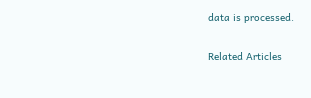data is processed.

Related Articles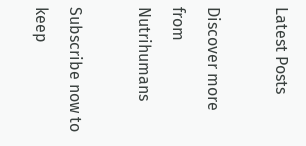Latest Posts

Discover more from Nutrihumans

Subscribe now to keep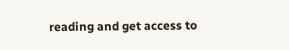reading and get access to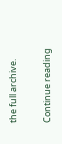the full archive.

Continue reading